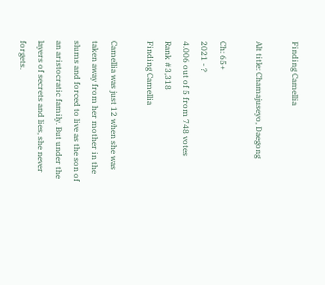Finding Camellia

Alt title: Chamajuseyo, Daegong

Ch: 65+
2021 - ?
4.006 out of 5 from 748 votes
Rank #3,318
Finding Camellia

Camellia was just 12 when she was taken away from her mother in the slums and forced to live as the son of an aristocratic family. But under the layers of secrets and lies, she never forgets.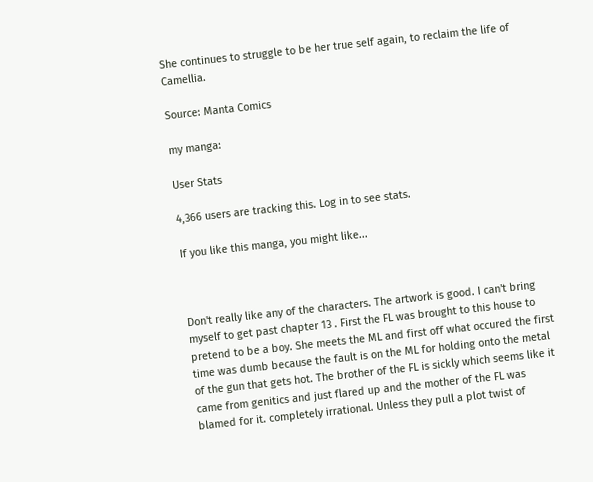She continues to struggle to be her true self again, to reclaim the life of Camellia.

Source: Manta Comics

my manga:

User Stats

4,366 users are tracking this. Log in to see stats.

If you like this manga, you might like...



Don't really like any of the characters. The artwork is good. I can't bring myself to get past chapter 13 . First the FL was brought to this house to pretend to be a boy. She meets the ML and first off what occured the first time was dumb because the fault is on the ML for holding onto the metal of the gun that gets hot. The brother of the FL is sickly which seems like it came from genitics and just flared up and the mother of the FL was blamed for it. completely irrational. Unless they pull a plot twist of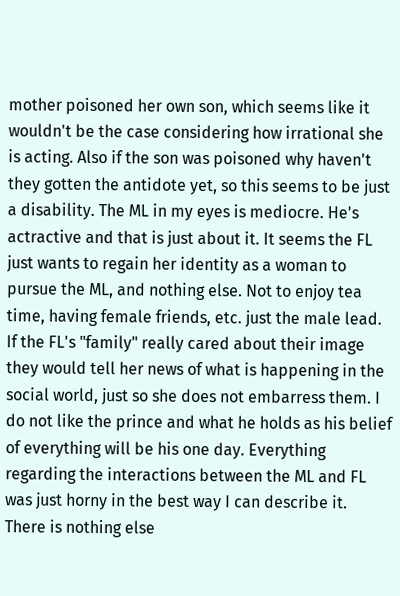mother poisoned her own son, which seems like it wouldn't be the case considering how irrational she is acting. Also if the son was poisoned why haven't they gotten the antidote yet, so this seems to be just a disability. The ML in my eyes is mediocre. He's actractive and that is just about it. It seems the FL just wants to regain her identity as a woman to pursue the ML, and nothing else. Not to enjoy tea time, having female friends, etc. just the male lead. If the FL's "family" really cared about their image they would tell her news of what is happening in the social world, just so she does not embarress them. I do not like the prince and what he holds as his belief of everything will be his one day. Everything regarding the interactions between the ML and FL was just horny in the best way I can describe it. There is nothing else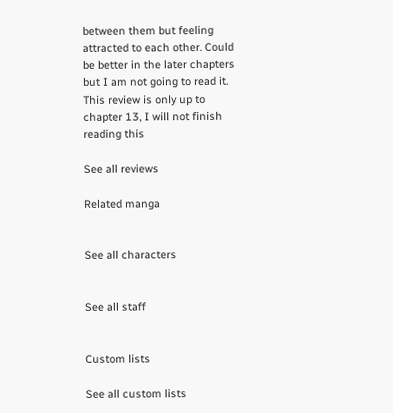between them but feeling attracted to each other. Could be better in the later chapters but I am not going to read it. This review is only up to chapter 13, I will not finish reading this

See all reviews

Related manga


See all characters


See all staff


Custom lists

See all custom lists